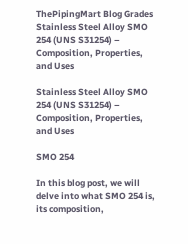ThePipingMart Blog Grades Stainless Steel Alloy SMO 254 (UNS S31254) – Composition, Properties, and Uses

Stainless Steel Alloy SMO 254 (UNS S31254) – Composition, Properties, and Uses

SMO 254

In this blog post, we will delve into what SMO 254 is, its composition,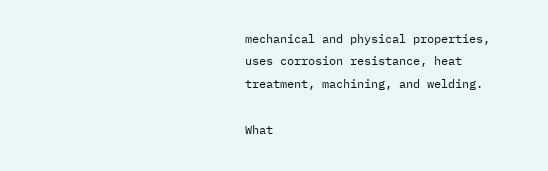mechanical and physical properties, uses corrosion resistance, heat treatment, machining, and welding.

What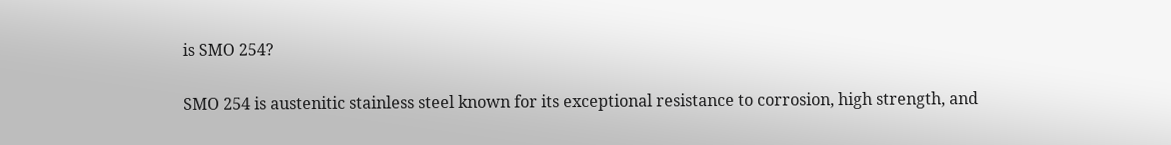is SMO 254?

SMO 254 is austenitic stainless steel known for its exceptional resistance to corrosion, high strength, and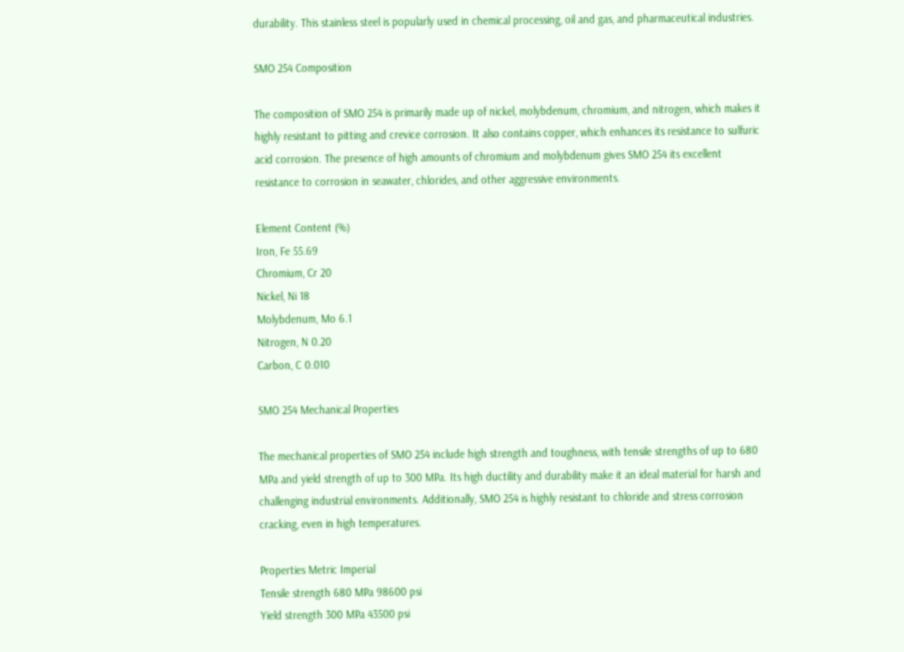durability. This stainless steel is popularly used in chemical processing, oil and gas, and pharmaceutical industries.

SMO 254 Composition

The composition of SMO 254 is primarily made up of nickel, molybdenum, chromium, and nitrogen, which makes it highly resistant to pitting and crevice corrosion. It also contains copper, which enhances its resistance to sulfuric acid corrosion. The presence of high amounts of chromium and molybdenum gives SMO 254 its excellent resistance to corrosion in seawater, chlorides, and other aggressive environments.

Element Content (%)
Iron, Fe 55.69
Chromium, Cr 20
Nickel, Ni 18
Molybdenum, Mo 6.1
Nitrogen, N 0.20
Carbon, C 0.010

SMO 254 Mechanical Properties

The mechanical properties of SMO 254 include high strength and toughness, with tensile strengths of up to 680 MPa and yield strength of up to 300 MPa. Its high ductility and durability make it an ideal material for harsh and challenging industrial environments. Additionally, SMO 254 is highly resistant to chloride and stress corrosion cracking, even in high temperatures.

Properties Metric Imperial
Tensile strength 680 MPa 98600 psi
Yield strength 300 MPa 43500 psi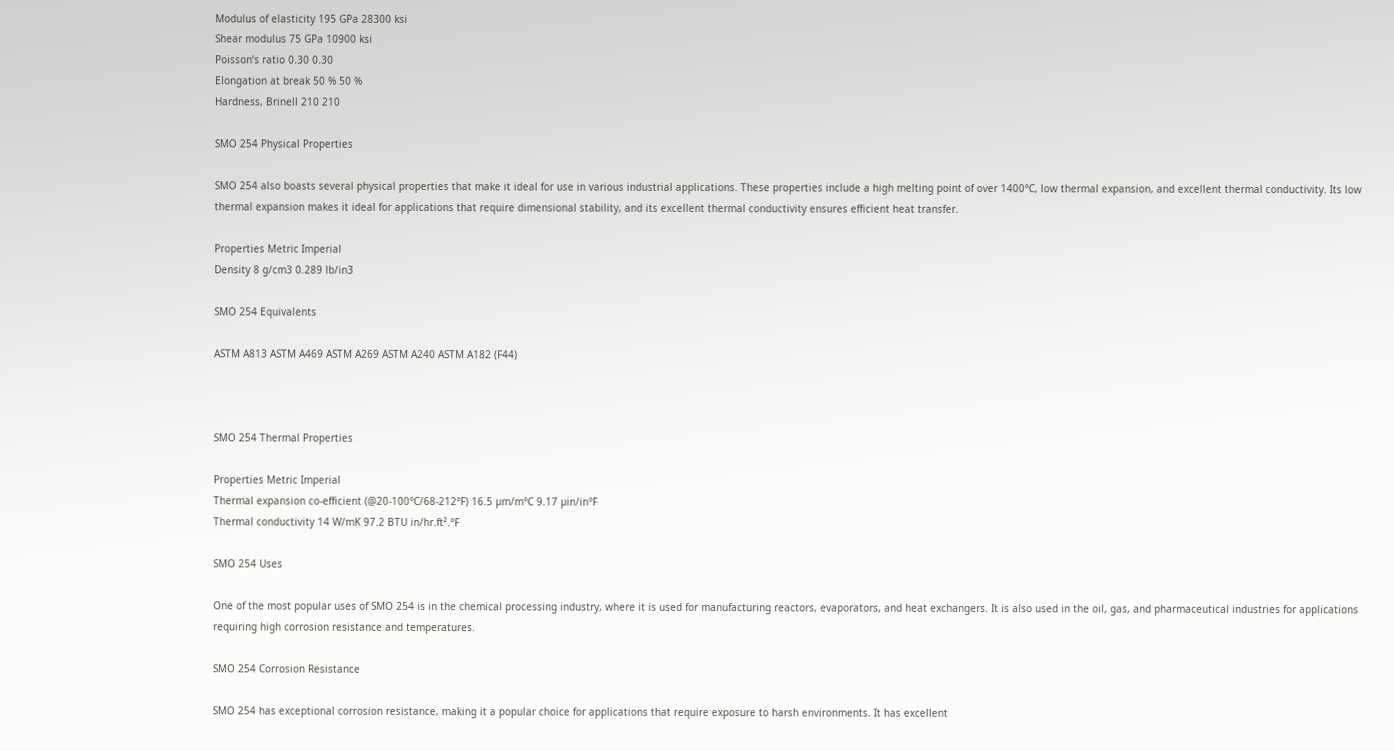Modulus of elasticity 195 GPa 28300 ksi
Shear modulus 75 GPa 10900 ksi
Poisson’s ratio 0.30 0.30
Elongation at break 50 % 50 %
Hardness, Brinell 210 210

SMO 254 Physical Properties

SMO 254 also boasts several physical properties that make it ideal for use in various industrial applications. These properties include a high melting point of over 1400°C, low thermal expansion, and excellent thermal conductivity. Its low thermal expansion makes it ideal for applications that require dimensional stability, and its excellent thermal conductivity ensures efficient heat transfer.

Properties Metric Imperial
Density 8 g/cm3 0.289 lb/in3

SMO 254 Equivalents

ASTM A813 ASTM A469 ASTM A269 ASTM A240 ASTM A182 (F44)



SMO 254 Thermal Properties

Properties Metric Imperial
Thermal expansion co-efficient (@20-100°C/68-212°F) 16.5 µm/m°C 9.17 µin/in°F
Thermal conductivity 14 W/mK 97.2 BTU in/hr.ft².°F

SMO 254 Uses

One of the most popular uses of SMO 254 is in the chemical processing industry, where it is used for manufacturing reactors, evaporators, and heat exchangers. It is also used in the oil, gas, and pharmaceutical industries for applications requiring high corrosion resistance and temperatures.

SMO 254 Corrosion Resistance

SMO 254 has exceptional corrosion resistance, making it a popular choice for applications that require exposure to harsh environments. It has excellent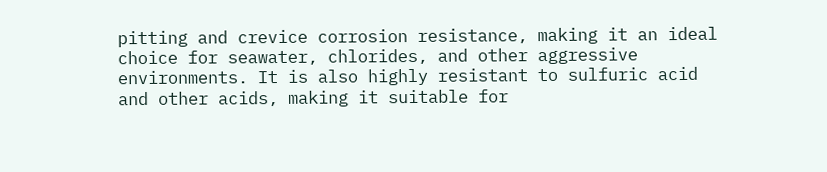pitting and crevice corrosion resistance, making it an ideal choice for seawater, chlorides, and other aggressive environments. It is also highly resistant to sulfuric acid and other acids, making it suitable for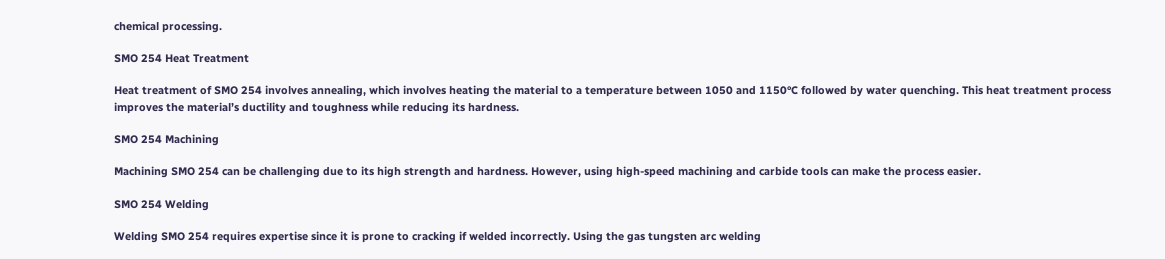chemical processing.

SMO 254 Heat Treatment

Heat treatment of SMO 254 involves annealing, which involves heating the material to a temperature between 1050 and 1150°C followed by water quenching. This heat treatment process improves the material’s ductility and toughness while reducing its hardness.

SMO 254 Machining

Machining SMO 254 can be challenging due to its high strength and hardness. However, using high-speed machining and carbide tools can make the process easier.

SMO 254 Welding

Welding SMO 254 requires expertise since it is prone to cracking if welded incorrectly. Using the gas tungsten arc welding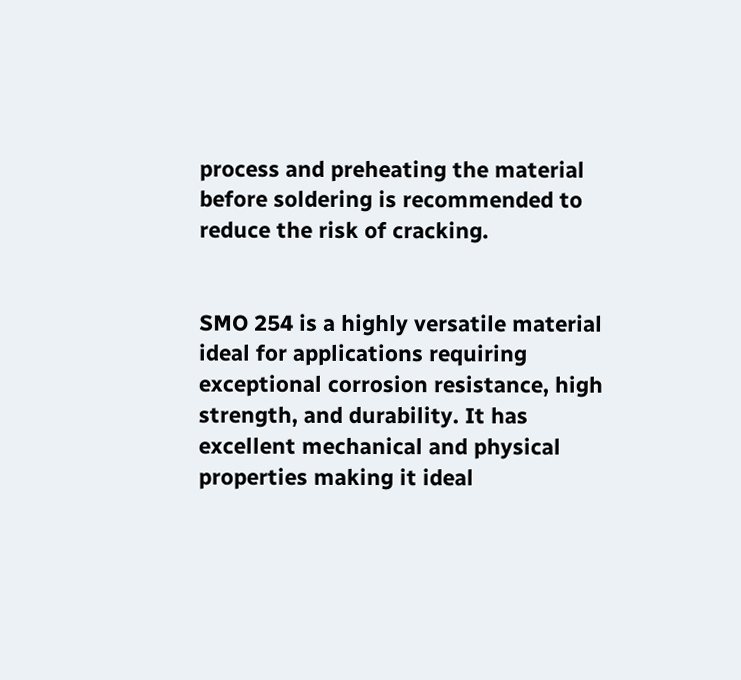process and preheating the material before soldering is recommended to reduce the risk of cracking.


SMO 254 is a highly versatile material ideal for applications requiring exceptional corrosion resistance, high strength, and durability. It has excellent mechanical and physical properties making it ideal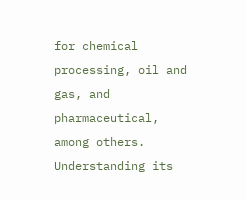for chemical processing, oil and gas, and pharmaceutical, among others. Understanding its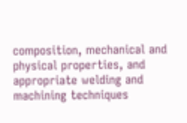composition, mechanical and physical properties, and appropriate welding and machining techniques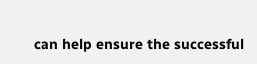can help ensure the successful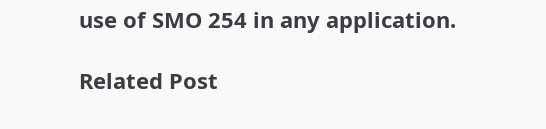use of SMO 254 in any application.

Related Post